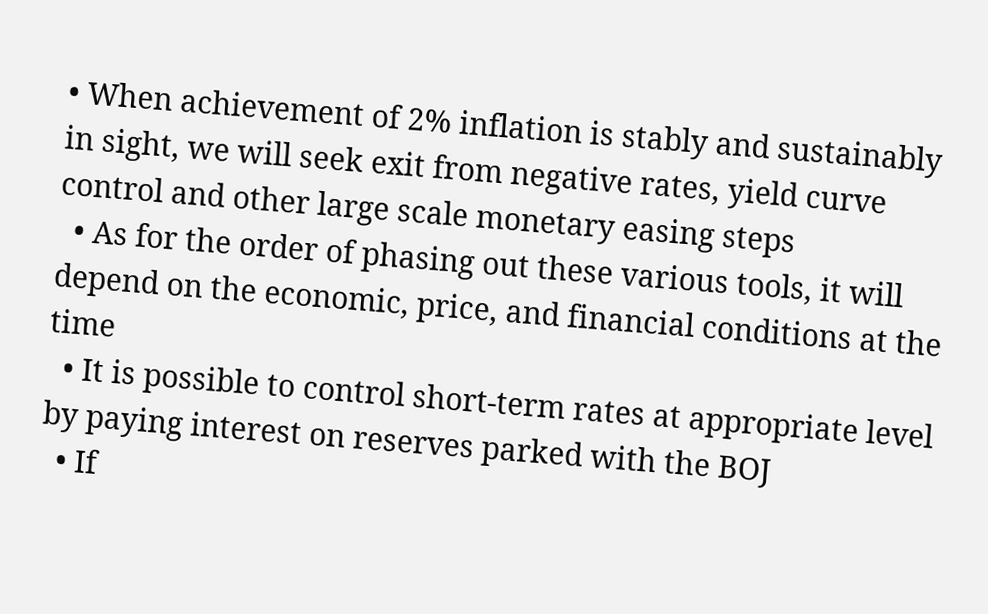• When achievement of 2% inflation is stably and sustainably in sight, we will seek exit from negative rates, yield curve control and other large scale monetary easing steps
  • As for the order of phasing out these various tools, it will depend on the economic, price, and financial conditions at the time
  • It is possible to control short-term rates at appropriate level by paying interest on reserves parked with the BOJ
  • If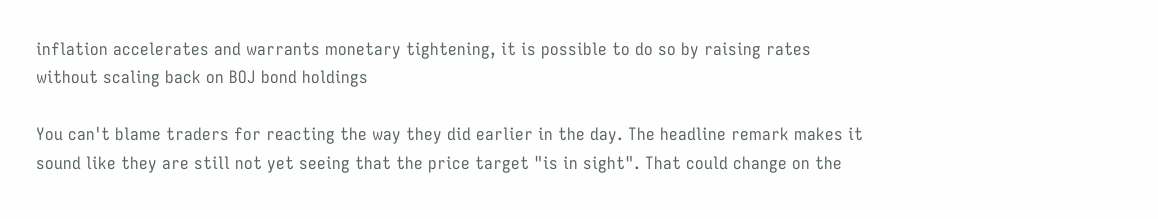inflation accelerates and warrants monetary tightening, it is possible to do so by raising rates without scaling back on BOJ bond holdings

You can't blame traders for reacting the way they did earlier in the day. The headline remark makes it sound like they are still not yet seeing that the price target "is in sight". That could change on the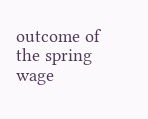outcome of the spring wage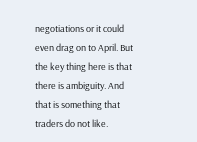negotiations or it could even drag on to April. But the key thing here is that there is ambiguity. And that is something that traders do not like.